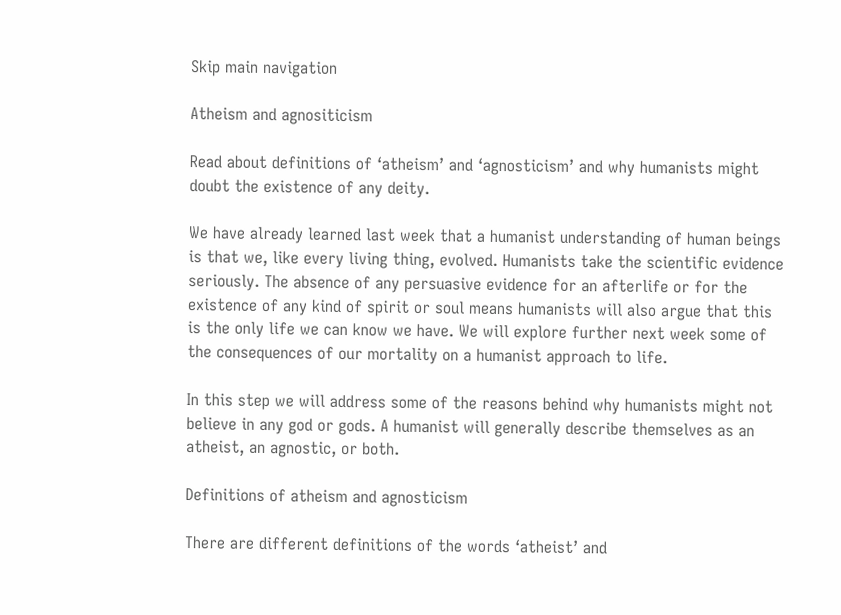Skip main navigation

Atheism and agnositicism

Read about definitions of ‘atheism’ and ‘agnosticism’ and why humanists might doubt the existence of any deity.

We have already learned last week that a humanist understanding of human beings is that we, like every living thing, evolved. Humanists take the scientific evidence seriously. The absence of any persuasive evidence for an afterlife or for the existence of any kind of spirit or soul means humanists will also argue that this is the only life we can know we have. We will explore further next week some of the consequences of our mortality on a humanist approach to life.

In this step we will address some of the reasons behind why humanists might not believe in any god or gods. A humanist will generally describe themselves as an atheist, an agnostic, or both.

Definitions of atheism and agnosticism

There are different definitions of the words ‘atheist’ and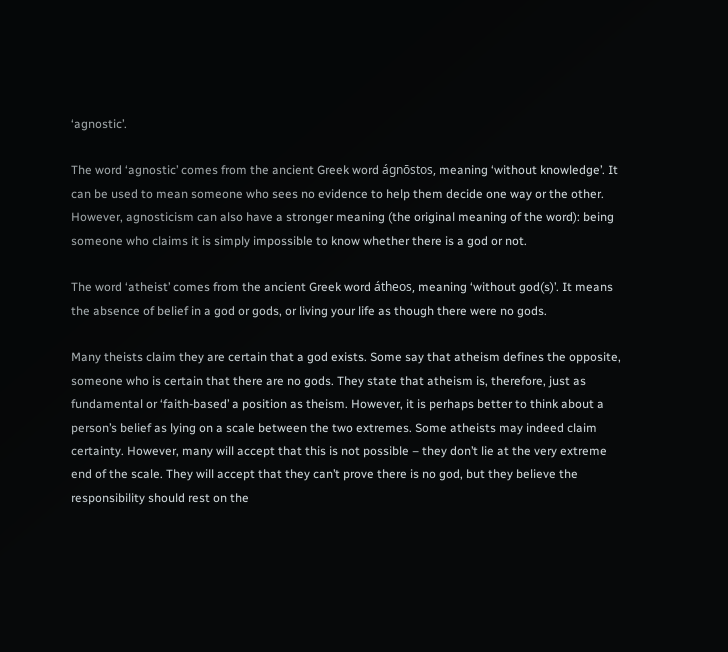‘agnostic’.

The word ‘agnostic’ comes from the ancient Greek word ágnōstos, meaning ‘without knowledge’. It can be used to mean someone who sees no evidence to help them decide one way or the other. However, agnosticism can also have a stronger meaning (the original meaning of the word): being someone who claims it is simply impossible to know whether there is a god or not.

The word ‘atheist’ comes from the ancient Greek word átheos, meaning ‘without god(s)’. It means the absence of belief in a god or gods, or living your life as though there were no gods.

Many theists claim they are certain that a god exists. Some say that atheism defines the opposite, someone who is certain that there are no gods. They state that atheism is, therefore, just as fundamental or ‘faith-based’ a position as theism. However, it is perhaps better to think about a person’s belief as lying on a scale between the two extremes. Some atheists may indeed claim certainty. However, many will accept that this is not possible – they don’t lie at the very extreme end of the scale. They will accept that they can’t prove there is no god, but they believe the responsibility should rest on the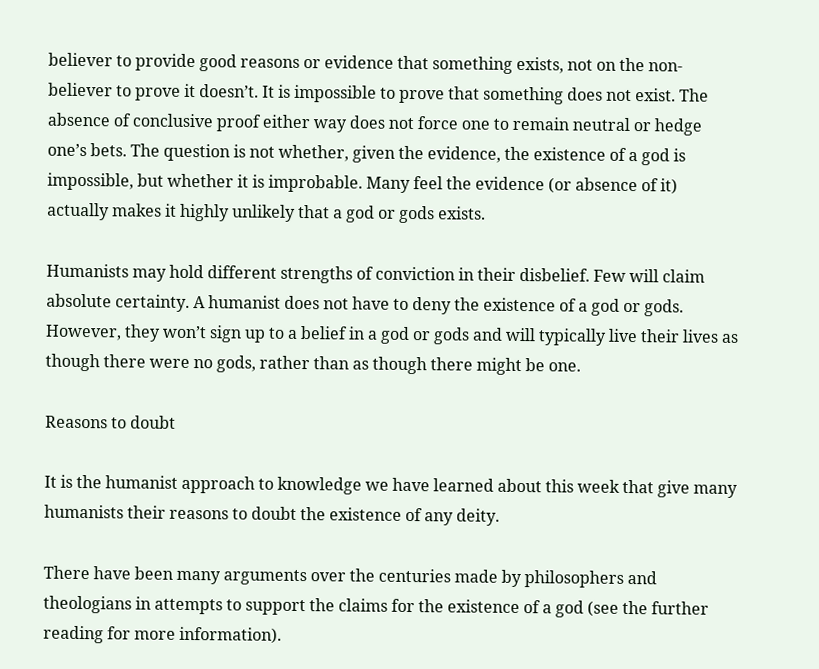believer to provide good reasons or evidence that something exists, not on the non-believer to prove it doesn’t. It is impossible to prove that something does not exist. The absence of conclusive proof either way does not force one to remain neutral or hedge one’s bets. The question is not whether, given the evidence, the existence of a god is impossible, but whether it is improbable. Many feel the evidence (or absence of it) actually makes it highly unlikely that a god or gods exists.

Humanists may hold different strengths of conviction in their disbelief. Few will claim absolute certainty. A humanist does not have to deny the existence of a god or gods. However, they won’t sign up to a belief in a god or gods and will typically live their lives as though there were no gods, rather than as though there might be one.

Reasons to doubt

It is the humanist approach to knowledge we have learned about this week that give many humanists their reasons to doubt the existence of any deity.

There have been many arguments over the centuries made by philosophers and theologians in attempts to support the claims for the existence of a god (see the further reading for more information).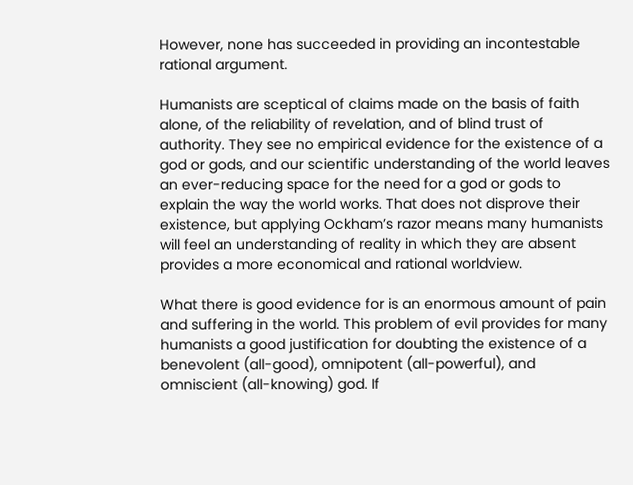However, none has succeeded in providing an incontestable rational argument.

Humanists are sceptical of claims made on the basis of faith alone, of the reliability of revelation, and of blind trust of authority. They see no empirical evidence for the existence of a god or gods, and our scientific understanding of the world leaves an ever-reducing space for the need for a god or gods to explain the way the world works. That does not disprove their existence, but applying Ockham’s razor means many humanists will feel an understanding of reality in which they are absent provides a more economical and rational worldview.

What there is good evidence for is an enormous amount of pain and suffering in the world. This problem of evil provides for many humanists a good justification for doubting the existence of a benevolent (all-good), omnipotent (all-powerful), and omniscient (all-knowing) god. If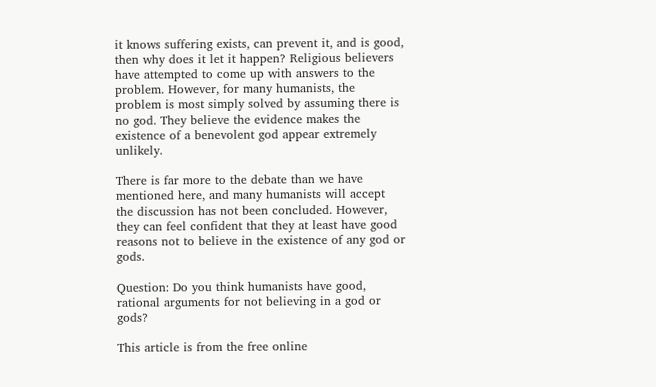it knows suffering exists, can prevent it, and is good, then why does it let it happen? Religious believers have attempted to come up with answers to the problem. However, for many humanists, the problem is most simply solved by assuming there is no god. They believe the evidence makes the existence of a benevolent god appear extremely unlikely.

There is far more to the debate than we have mentioned here, and many humanists will accept the discussion has not been concluded. However, they can feel confident that they at least have good reasons not to believe in the existence of any god or gods.

Question: Do you think humanists have good, rational arguments for not believing in a god or gods?

This article is from the free online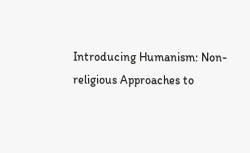Introducing Humanism: Non-religious Approaches to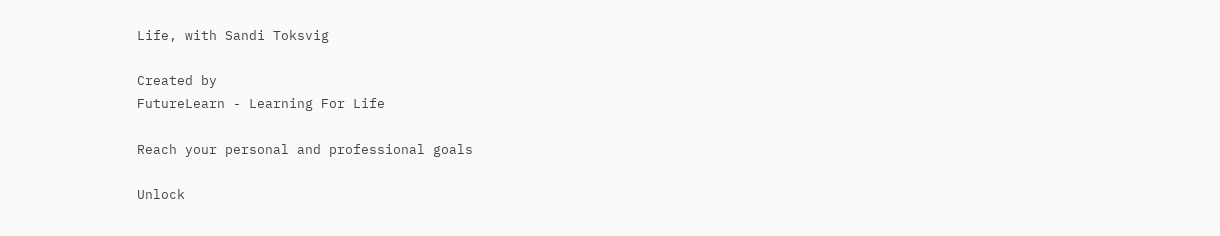Life, with Sandi Toksvig

Created by
FutureLearn - Learning For Life

Reach your personal and professional goals

Unlock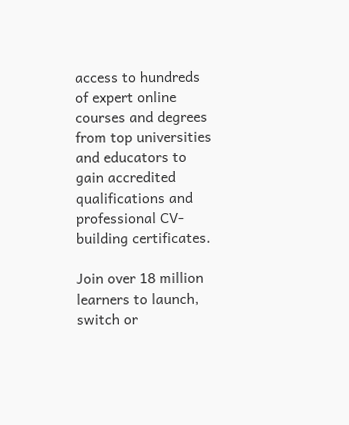access to hundreds of expert online courses and degrees from top universities and educators to gain accredited qualifications and professional CV-building certificates.

Join over 18 million learners to launch, switch or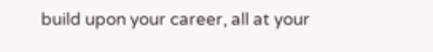build upon your career, all at your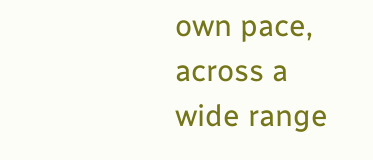own pace, across a wide range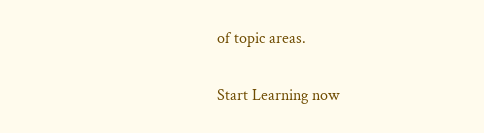of topic areas.

Start Learning now